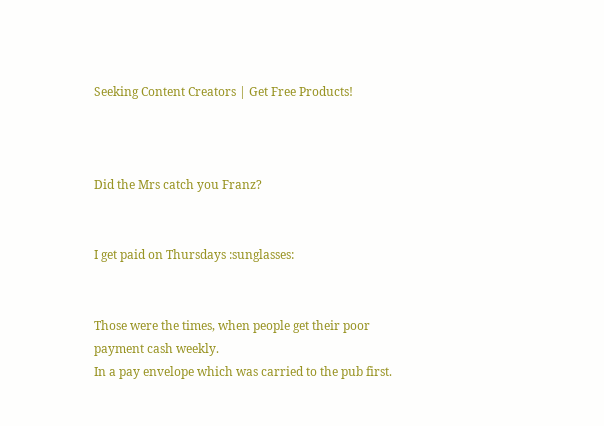Seeking Content Creators | Get Free Products!



Did the Mrs catch you Franz?


I get paid on Thursdays :sunglasses:


Those were the times, when people get their poor payment cash weekly.
In a pay envelope which was carried to the pub first.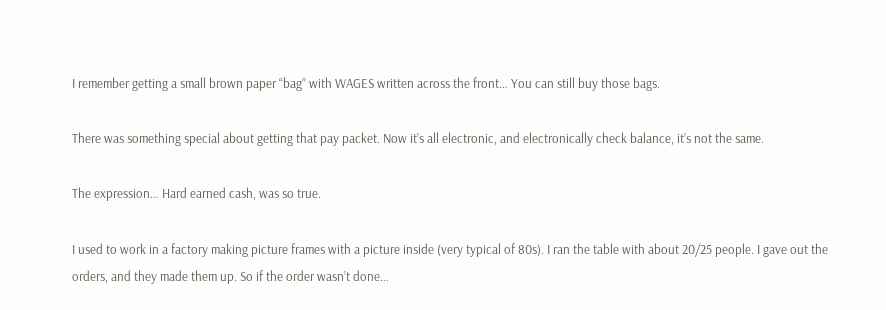I remember getting a small brown paper “bag” with WAGES written across the front… You can still buy those bags.

There was something special about getting that pay packet. Now it’s all electronic, and electronically check balance, it’s not the same.

The expression… Hard earned cash, was so true.

I used to work in a factory making picture frames with a picture inside (very typical of 80s). I ran the table with about 20/25 people. I gave out the orders, and they made them up. So if the order wasn’t done…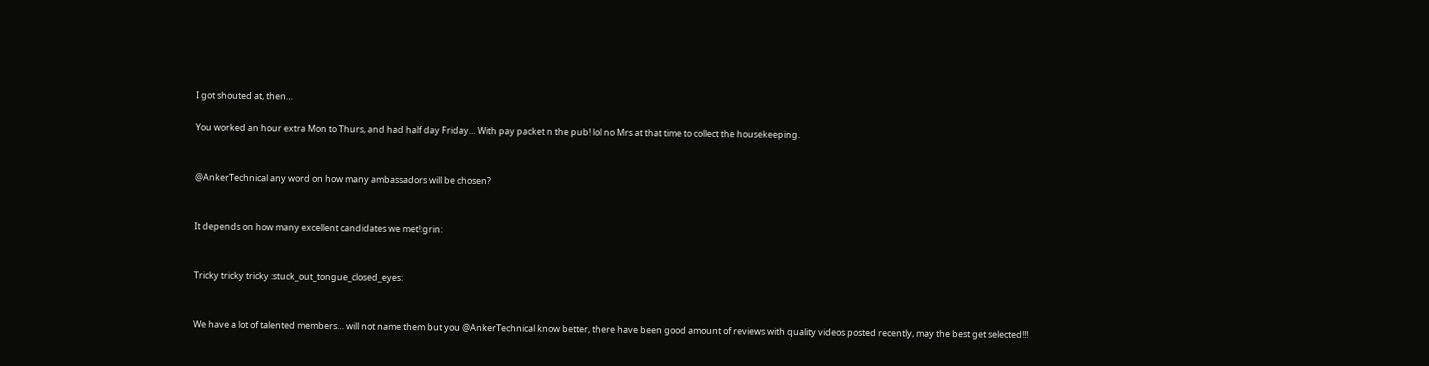I got shouted at, then…

You worked an hour extra Mon to Thurs, and had half day Friday… With pay packet n the pub! lol no Mrs at that time to collect the housekeeping.


@AnkerTechnical any word on how many ambassadors will be chosen?


It depends on how many excellent candidates we met!:grin:


Tricky tricky tricky :stuck_out_tongue_closed_eyes:


We have a lot of talented members… will not name them but you @AnkerTechnical know better, there have been good amount of reviews with quality videos posted recently, may the best get selected!!!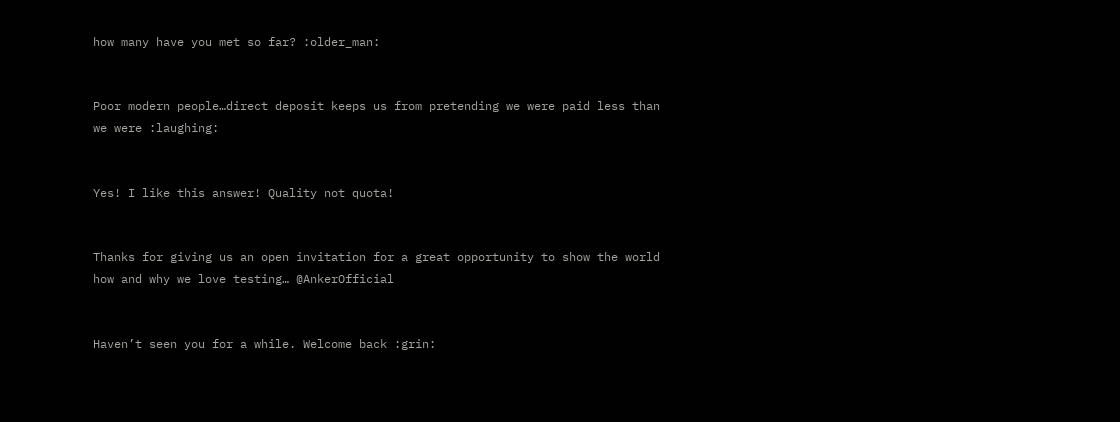how many have you met so far? :older_man:


Poor modern people…direct deposit keeps us from pretending we were paid less than we were :laughing:


Yes! I like this answer! Quality not quota!


Thanks for giving us an open invitation for a great opportunity to show the world how and why we love testing… @AnkerOfficial


Haven’t seen you for a while. Welcome back :grin: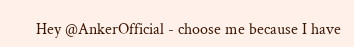Hey @AnkerOfficial - choose me because I have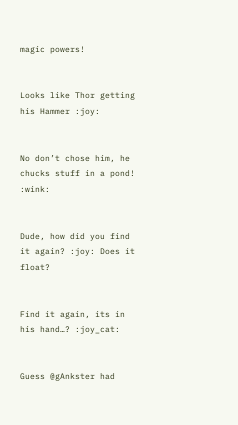magic powers!


Looks like Thor getting his Hammer :joy:


No don’t chose him, he chucks stuff in a pond! :wink:


Dude, how did you find it again? :joy: Does it float?


Find it again, its in his hand…? :joy_cat:


Guess @gAnkster had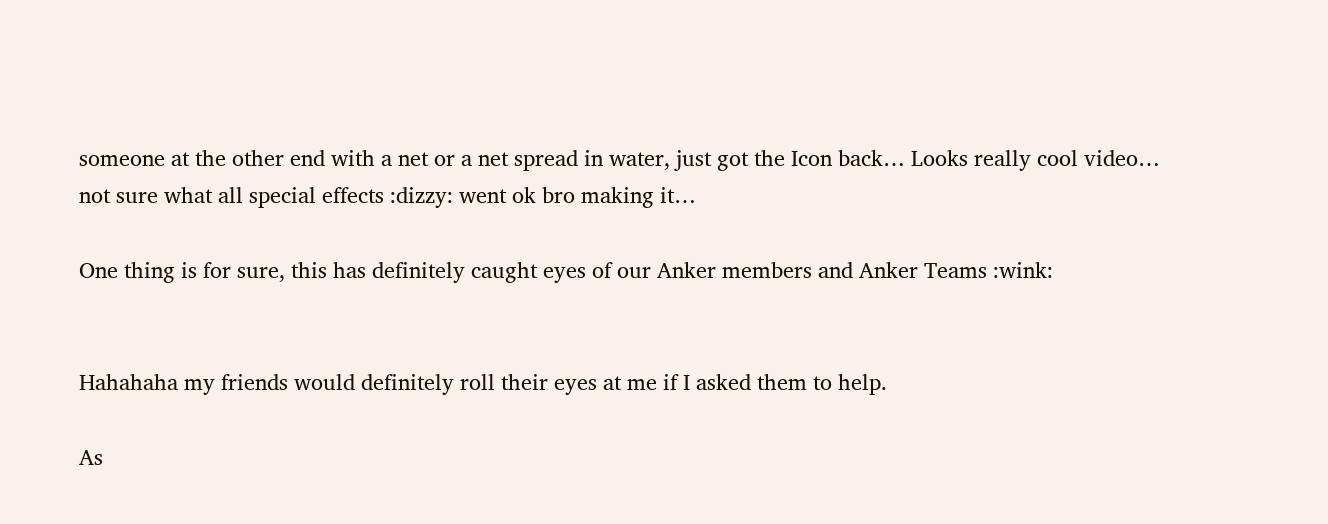someone at the other end with a net or a net spread in water, just got the Icon back… Looks really cool video… not sure what all special effects :dizzy: went ok bro making it…

One thing is for sure, this has definitely caught eyes of our Anker members and Anker Teams :wink:


Hahahaha my friends would definitely roll their eyes at me if I asked them to help.

As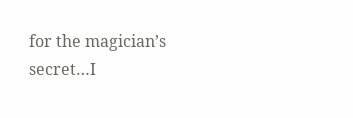for the magician’s secret…I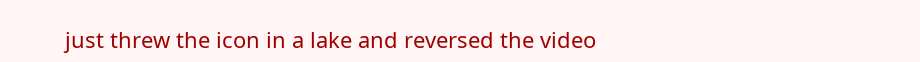just threw the icon in a lake and reversed the video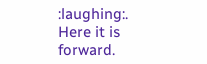:laughing:. Here it is forward.